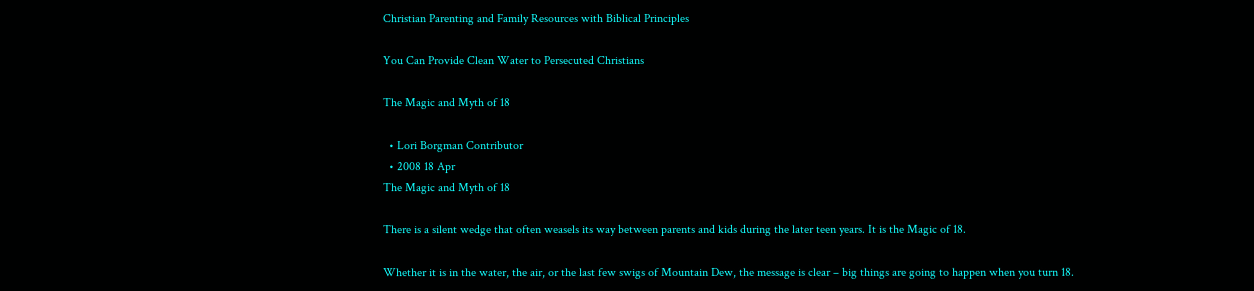Christian Parenting and Family Resources with Biblical Principles

You Can Provide Clean Water to Persecuted Christians

The Magic and Myth of 18

  • Lori Borgman Contributor
  • 2008 18 Apr
The Magic and Myth of 18

There is a silent wedge that often weasels its way between parents and kids during the later teen years. It is the Magic of 18.

Whether it is in the water, the air, or the last few swigs of Mountain Dew, the message is clear – big things are going to happen when you turn 18.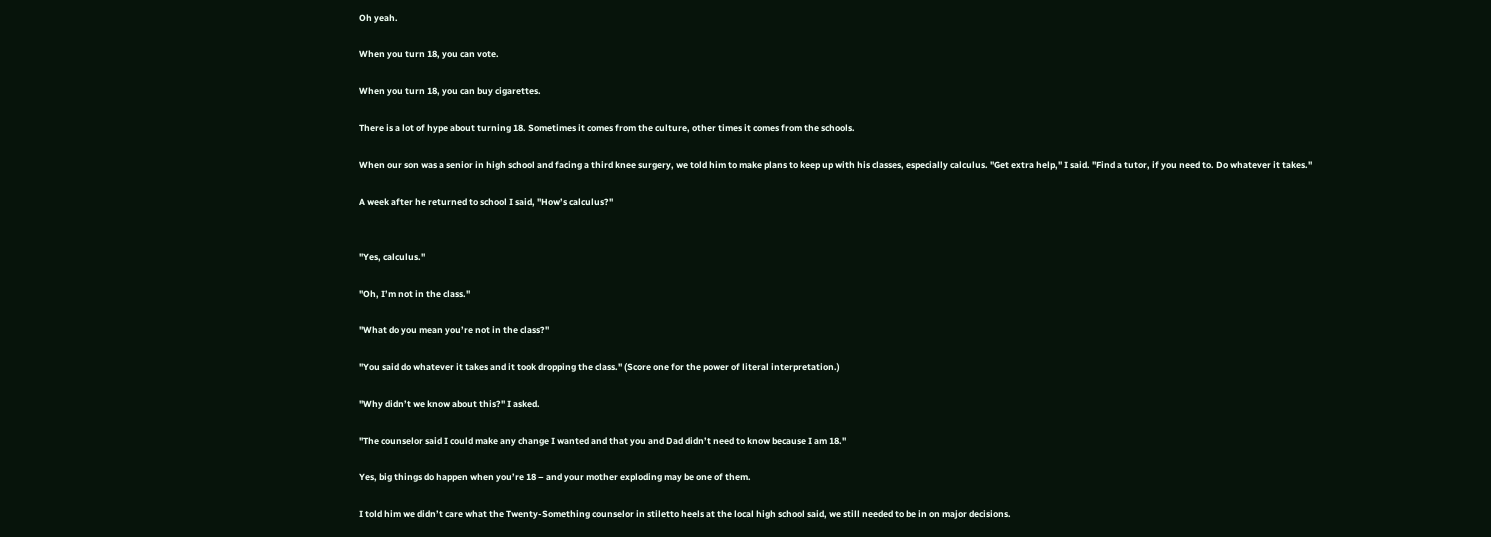Oh yeah.

When you turn 18, you can vote.

When you turn 18, you can buy cigarettes.

There is a lot of hype about turning 18. Sometimes it comes from the culture, other times it comes from the schools.

When our son was a senior in high school and facing a third knee surgery, we told him to make plans to keep up with his classes, especially calculus. "Get extra help," I said. "Find a tutor, if you need to. Do whatever it takes."

A week after he returned to school I said, "How’s calculus?"


"Yes, calculus."

"Oh, I’m not in the class."

"What do you mean you’re not in the class?"

"You said do whatever it takes and it took dropping the class." (Score one for the power of literal interpretation.)

"Why didn’t we know about this?" I asked.

"The counselor said I could make any change I wanted and that you and Dad didn’t need to know because I am 18."

Yes, big things do happen when you’re 18 – and your mother exploding may be one of them.

I told him we didn’t care what the Twenty-Something counselor in stiletto heels at the local high school said, we still needed to be in on major decisions.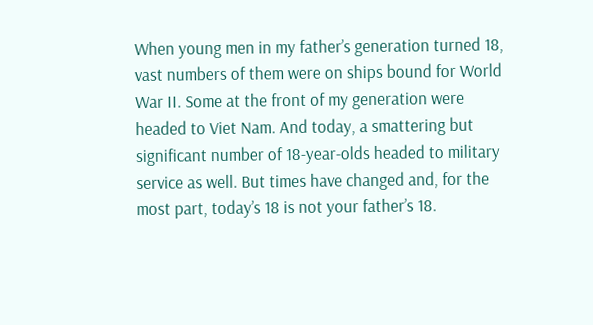When young men in my father’s generation turned 18, vast numbers of them were on ships bound for World War II. Some at the front of my generation were headed to Viet Nam. And today, a smattering but significant number of 18-year-olds headed to military service as well. But times have changed and, for the most part, today’s 18 is not your father’s 18.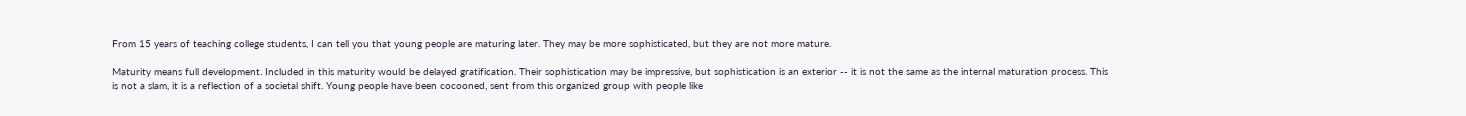From 15 years of teaching college students, I can tell you that young people are maturing later. They may be more sophisticated, but they are not more mature.

Maturity means full development. Included in this maturity would be delayed gratification. Their sophistication may be impressive, but sophistication is an exterior -- it is not the same as the internal maturation process. This is not a slam, it is a reflection of a societal shift. Young people have been cocooned, sent from this organized group with people like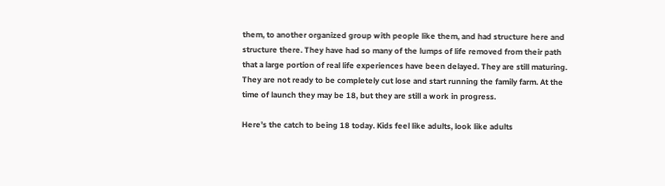them, to another organized group with people like them, and had structure here and structure there. They have had so many of the lumps of life removed from their path that a large portion of real life experiences have been delayed. They are still maturing. They are not ready to be completely cut lose and start running the family farm. At the time of launch they may be 18, but they are still a work in progress.

Here’s the catch to being 18 today. Kids feel like adults, look like adults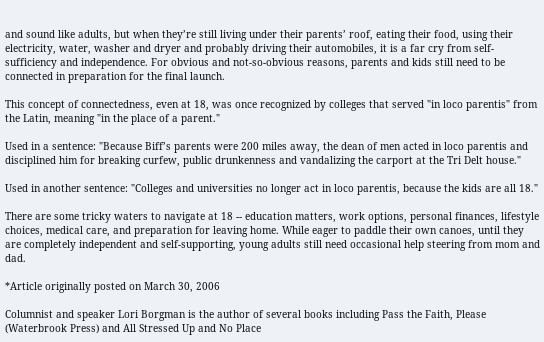and sound like adults, but when they’re still living under their parents’ roof, eating their food, using their electricity, water, washer and dryer and probably driving their automobiles, it is a far cry from self-sufficiency and independence. For obvious and not-so-obvious reasons, parents and kids still need to be connected in preparation for the final launch.

This concept of connectedness, even at 18, was once recognized by colleges that served "in loco parentis" from the Latin, meaning "in the place of a parent."

Used in a sentence: "Because Biff’s parents were 200 miles away, the dean of men acted in loco parentis and disciplined him for breaking curfew, public drunkenness and vandalizing the carport at the Tri Delt house."

Used in another sentence: "Colleges and universities no longer act in loco parentis, because the kids are all 18."

There are some tricky waters to navigate at 18 -- education matters, work options, personal finances, lifestyle choices, medical care, and preparation for leaving home. While eager to paddle their own canoes, until they are completely independent and self-supporting, young adults still need occasional help steering from mom and dad.

*Article originally posted on March 30, 2006

Columnist and speaker Lori Borgman is the author of several books including Pass the Faith, Please (Waterbrook Press) and All Stressed Up and No Place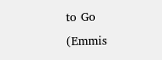to Go     (Emmis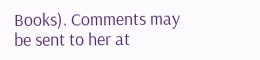Books). Comments may be sent to her at